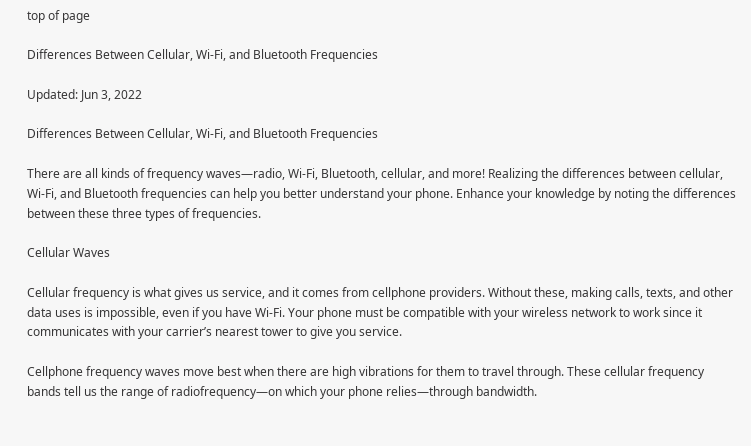top of page

Differences Between Cellular, Wi-Fi, and Bluetooth Frequencies

Updated: Jun 3, 2022

Differences Between Cellular, Wi-Fi, and Bluetooth Frequencies

There are all kinds of frequency waves—radio, Wi-Fi, Bluetooth, cellular, and more! Realizing the differences between cellular, Wi-Fi, and Bluetooth frequencies can help you better understand your phone. Enhance your knowledge by noting the differences between these three types of frequencies.

Cellular Waves

Cellular frequency is what gives us service, and it comes from cellphone providers. Without these, making calls, texts, and other data uses is impossible, even if you have Wi-Fi. Your phone must be compatible with your wireless network to work since it communicates with your carrier’s nearest tower to give you service.

Cellphone frequency waves move best when there are high vibrations for them to travel through. These cellular frequency bands tell us the range of radiofrequency—on which your phone relies—through bandwidth.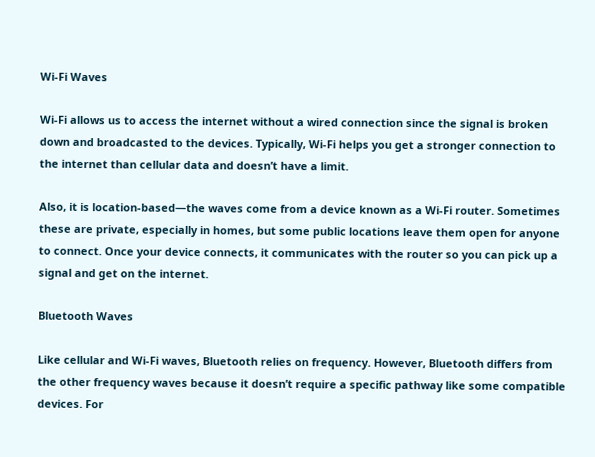Wi-Fi Waves

Wi-Fi allows us to access the internet without a wired connection since the signal is broken down and broadcasted to the devices. Typically, Wi-Fi helps you get a stronger connection to the internet than cellular data and doesn’t have a limit.

Also, it is location-based—the waves come from a device known as a Wi-Fi router. Sometimes these are private, especially in homes, but some public locations leave them open for anyone to connect. Once your device connects, it communicates with the router so you can pick up a signal and get on the internet.

Bluetooth Waves

Like cellular and Wi-Fi waves, Bluetooth relies on frequency. However, Bluetooth differs from the other frequency waves because it doesn’t require a specific pathway like some compatible devices. For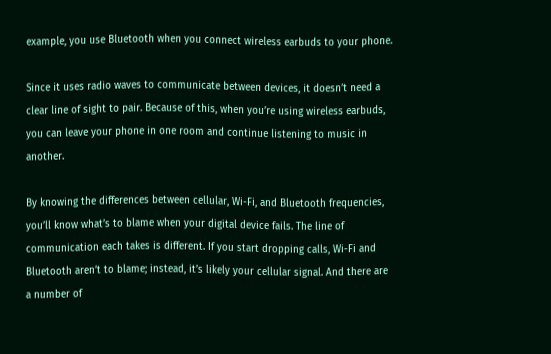example, you use Bluetooth when you connect wireless earbuds to your phone.

Since it uses radio waves to communicate between devices, it doesn’t need a clear line of sight to pair. Because of this, when you’re using wireless earbuds, you can leave your phone in one room and continue listening to music in another.

By knowing the differences between cellular, Wi-Fi, and Bluetooth frequencies, you’ll know what’s to blame when your digital device fails. The line of communication each takes is different. If you start dropping calls, Wi-Fi and Bluetooth aren’t to blame; instead, it’s likely your cellular signal. And there are a number of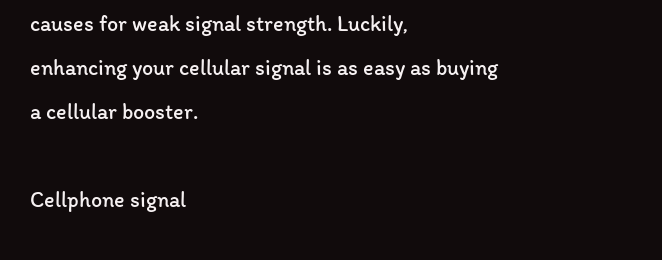causes for weak signal strength. Luckily, enhancing your cellular signal is as easy as buying a cellular booster.

Cellphone signal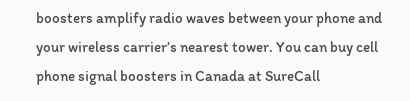boosters amplify radio waves between your phone and your wireless carrier’s nearest tower. You can buy cell phone signal boosters in Canada at SureCall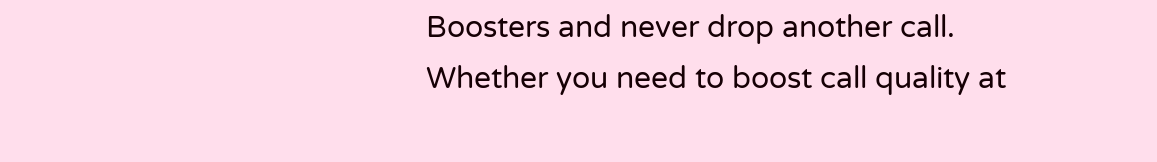Boosters and never drop another call. Whether you need to boost call quality at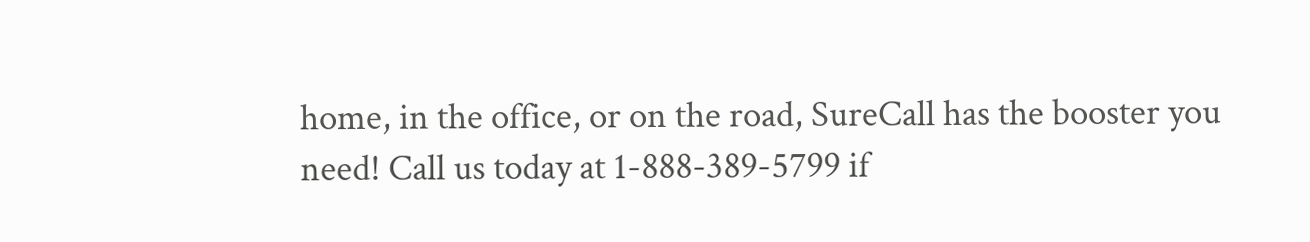home, in the office, or on the road, SureCall has the booster you need! Call us today at 1-888-389-5799 if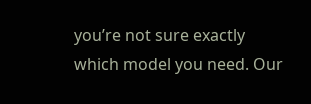you’re not sure exactly which model you need. Our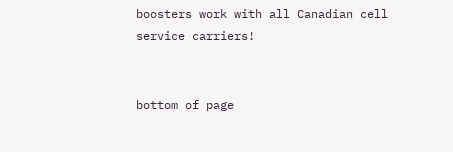boosters work with all Canadian cell service carriers!


bottom of page